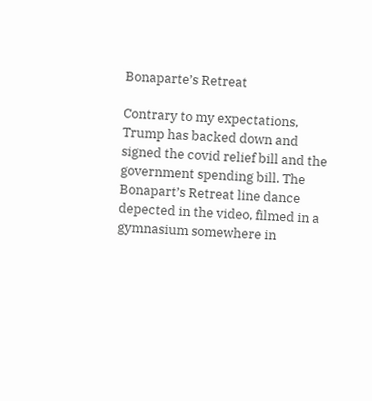Bonaparte’s Retreat

Contrary to my expectations, Trump has backed down and signed the covid relief bill and the government spending bill. The Bonapart’s Retreat line dance depected in the video, filmed in a gymnasium somewhere in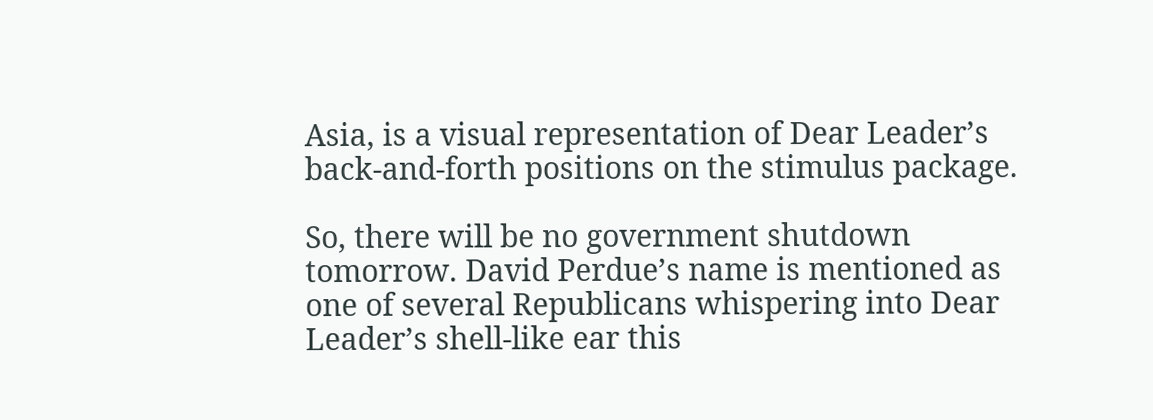Asia, is a visual representation of Dear Leader’s back-and-forth positions on the stimulus package.

So, there will be no government shutdown tomorrow. David Perdue’s name is mentioned as one of several Republicans whispering into Dear Leader’s shell-like ear this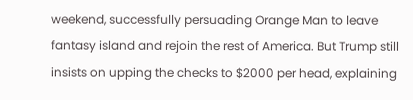weekend, successfully persuading Orange Man to leave fantasy island and rejoin the rest of America. But Trump still insists on upping the checks to $2000 per head, explaining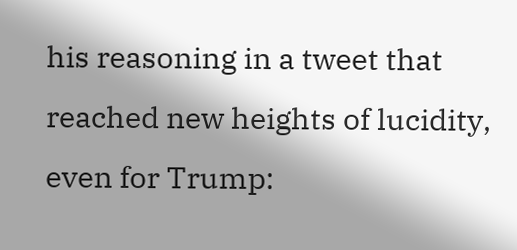his reasoning in a tweet that reached new heights of lucidity, even for Trump: